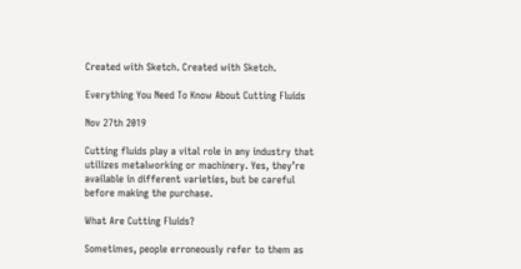Created with Sketch. Created with Sketch.

Everything You Need To Know About Cutting Fluids

Nov 27th 2019

Cutting fluids play a vital role in any industry that utilizes metalworking or machinery. Yes, they’re available in different varieties, but be careful before making the purchase.

What Are Cutting Fluids?

Sometimes, people erroneously refer to them as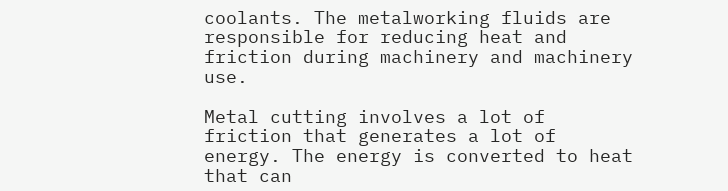coolants. The metalworking fluids are responsible for reducing heat and friction during machinery and machinery use.

Metal cutting involves a lot of friction that generates a lot of energy. The energy is converted to heat that can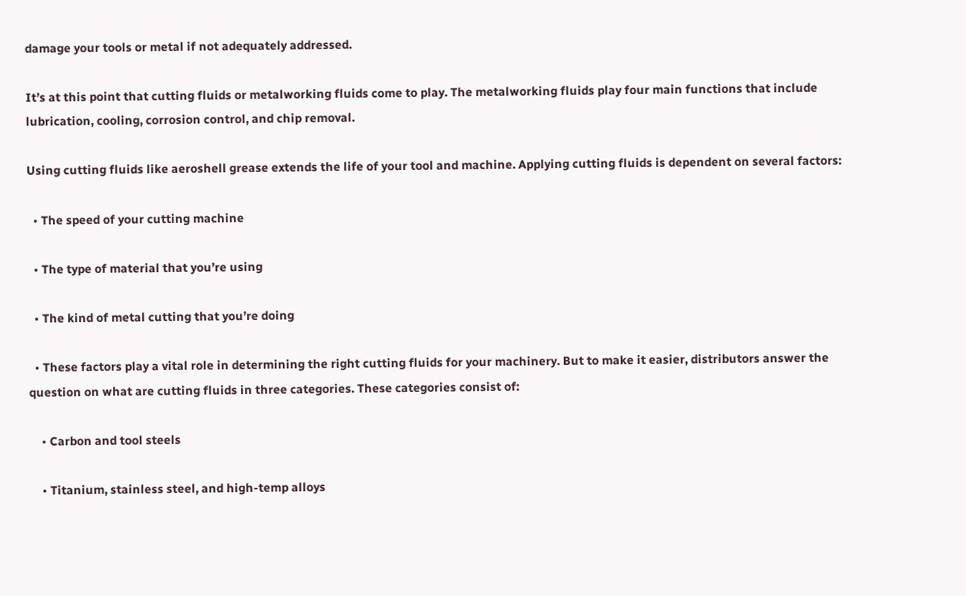damage your tools or metal if not adequately addressed.

It’s at this point that cutting fluids or metalworking fluids come to play. The metalworking fluids play four main functions that include lubrication, cooling, corrosion control, and chip removal.

Using cutting fluids like aeroshell grease extends the life of your tool and machine. Applying cutting fluids is dependent on several factors:

  • The speed of your cutting machine

  • The type of material that you’re using

  • The kind of metal cutting that you’re doing

  • These factors play a vital role in determining the right cutting fluids for your machinery. But to make it easier, distributors answer the question on what are cutting fluids in three categories. These categories consist of:

    • Carbon and tool steels

    • Titanium, stainless steel, and high-temp alloys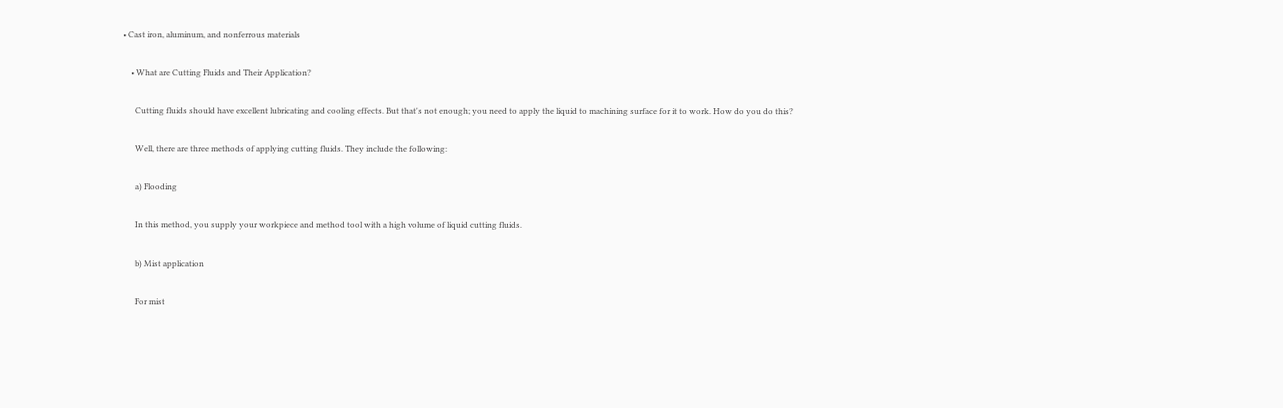• Cast iron, aluminum, and nonferrous materials

    • What are Cutting Fluids and Their Application?

      Cutting fluids should have excellent lubricating and cooling effects. But that's not enough; you need to apply the liquid to machining surface for it to work. How do you do this?

      Well, there are three methods of applying cutting fluids. They include the following:

      a) Flooding

      In this method, you supply your workpiece and method tool with a high volume of liquid cutting fluids.

      b) Mist application

      For mist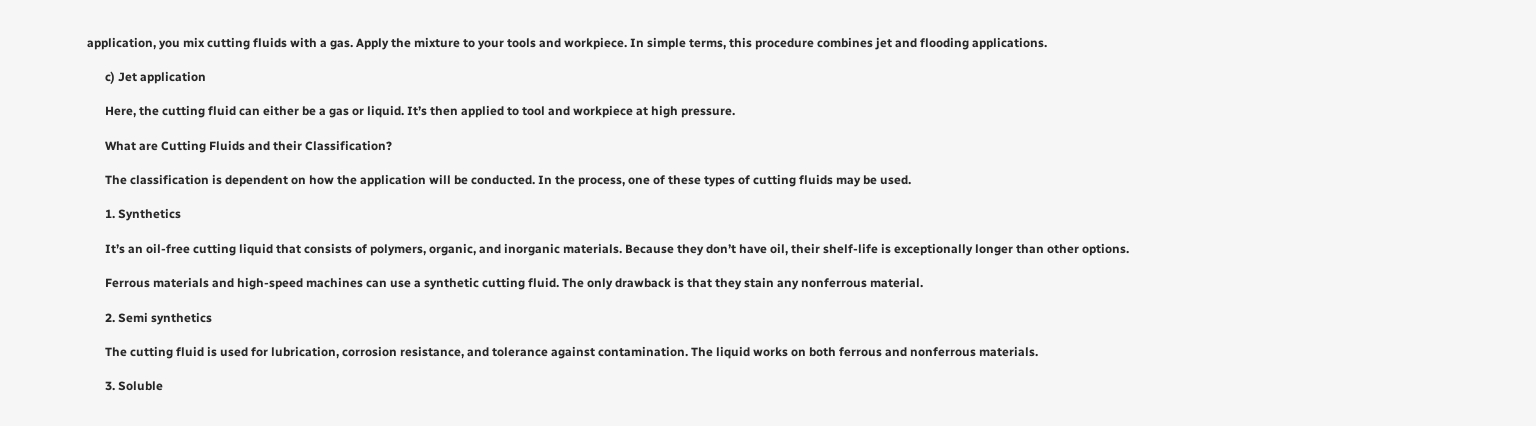application, you mix cutting fluids with a gas. Apply the mixture to your tools and workpiece. In simple terms, this procedure combines jet and flooding applications.

      c) Jet application

      Here, the cutting fluid can either be a gas or liquid. It’s then applied to tool and workpiece at high pressure.

      What are Cutting Fluids and their Classification?

      The classification is dependent on how the application will be conducted. In the process, one of these types of cutting fluids may be used.

      1. Synthetics

      It’s an oil-free cutting liquid that consists of polymers, organic, and inorganic materials. Because they don’t have oil, their shelf-life is exceptionally longer than other options.

      Ferrous materials and high-speed machines can use a synthetic cutting fluid. The only drawback is that they stain any nonferrous material.

      2. Semi synthetics

      The cutting fluid is used for lubrication, corrosion resistance, and tolerance against contamination. The liquid works on both ferrous and nonferrous materials.

      3. Soluble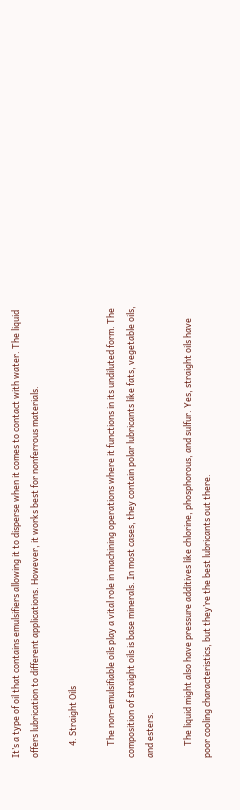It’s a type of oil that contains emulsifiers allowing it to disperse when it comes to contact with water. The liquid offers lubrication to different applications. However, it works best for nonferrous materials.

      4. Straight Oils

      The non-emulsifiable oils play a vital role in machining operations where it functions in its undiluted form. The composition of straight oils is base minerals. In most cases, they contain polar lubricants like fats, vegetable oils, and esters.

      The liquid might also have pressure additives like chlorine, phosphorous, and sulfur. Yes, straight oils have poor cooling characteristics, but they’re the best lubricants out there.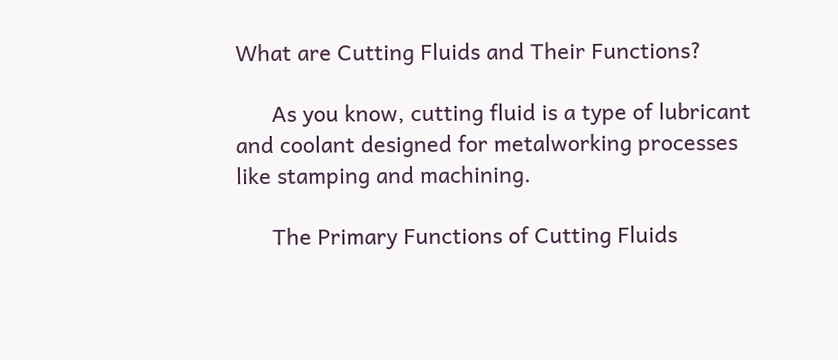What are Cutting Fluids and Their Functions?

      As you know, cutting fluid is a type of lubricant and coolant designed for metalworking processes like stamping and machining.

      The Primary Functions of Cutting Fluids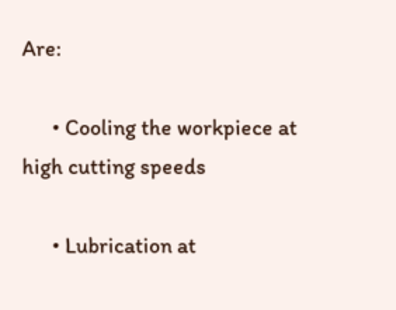Are:

      • Cooling the workpiece at high cutting speeds

      • Lubrication at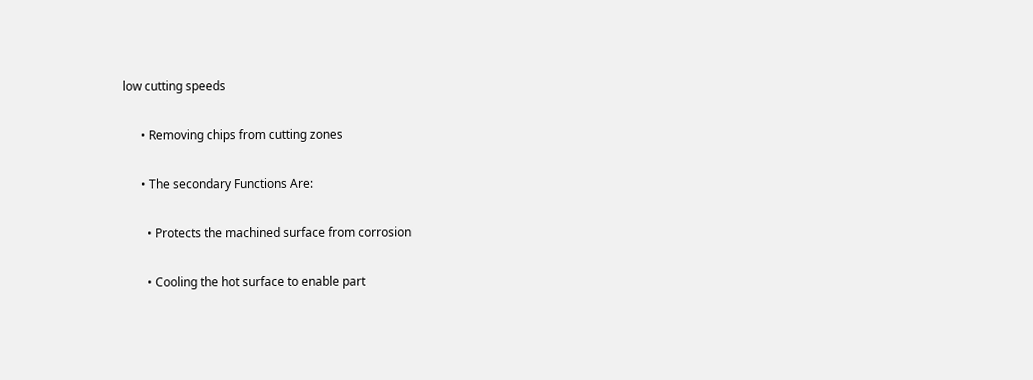low cutting speeds

      • Removing chips from cutting zones

      • The secondary Functions Are:

        • Protects the machined surface from corrosion

        • Cooling the hot surface to enable part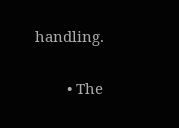handling.

        • The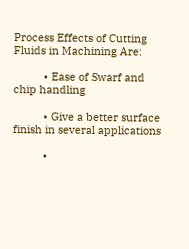Process Effects of Cutting Fluids in Machining Are:

          • Ease of Swarf and chip handling

          • Give a better surface finish in several applications

          •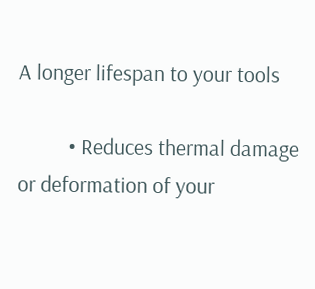A longer lifespan to your tools

          • Reduces thermal damage or deformation of your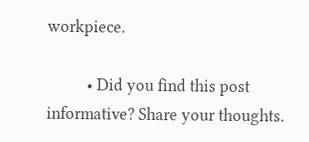workpiece.

          • Did you find this post informative? Share your thoughts.